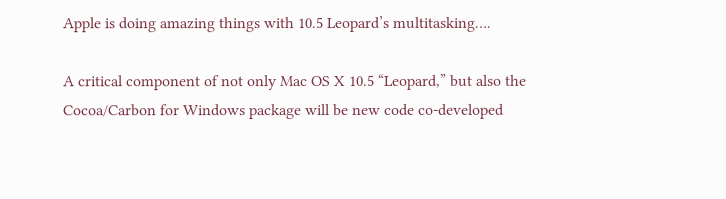Apple is doing amazing things with 10.5 Leopard’s multitasking….

A critical component of not only Mac OS X 10.5 “Leopard,” but also the Cocoa/Carbon for Windows package will be new code co-developed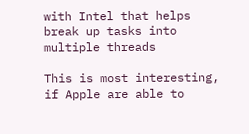with Intel that helps break up tasks into multiple threads

This is most interesting, if Apple are able to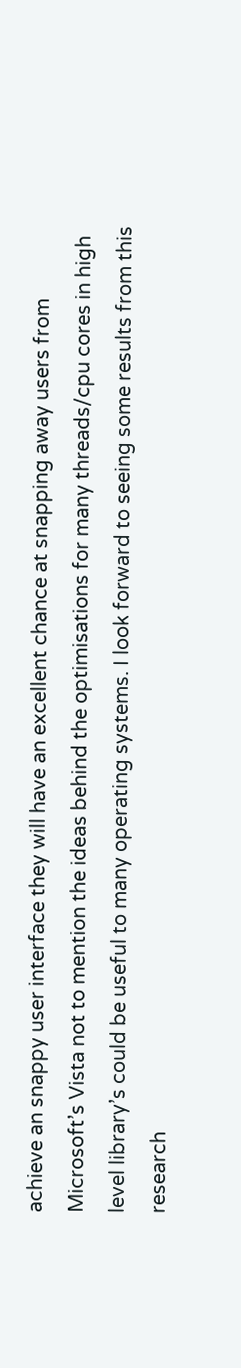achieve an snappy user interface they will have an excellent chance at snapping away users from Microsoft’s Vista not to mention the ideas behind the optimisations for many threads/cpu cores in high level library’s could be useful to many operating systems. I look forward to seeing some results from this research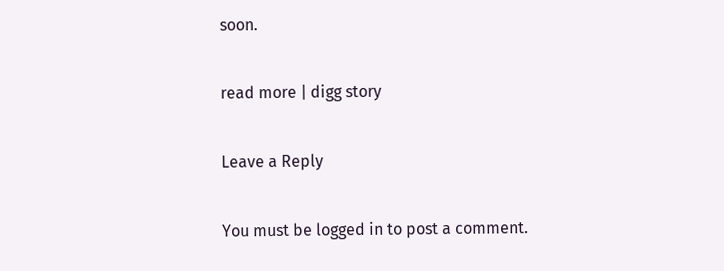soon.

read more | digg story

Leave a Reply

You must be logged in to post a comment.